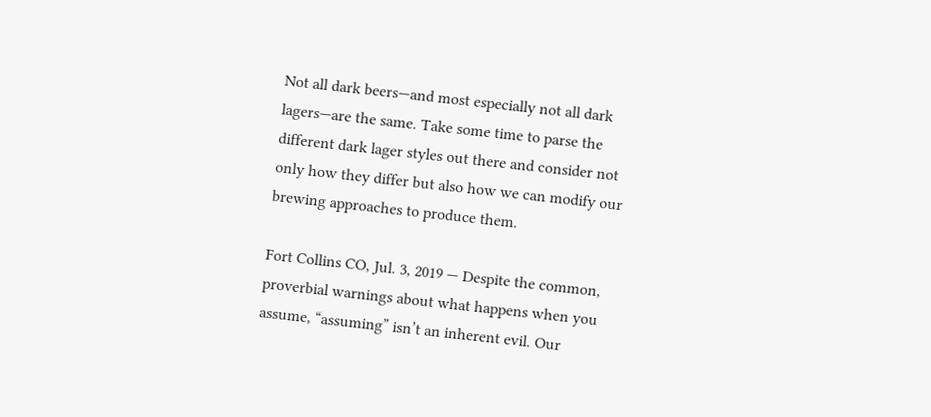Not all dark beers—and most especially not all dark lagers—are the same. Take some time to parse the different dark lager styles out there and consider not only how they differ but also how we can modify our brewing approaches to produce them.

Fort Collins CO, Jul. 3, 2019 — Despite the common, proverbial warnings about what happens when you assume, “assuming” isn’t an inherent evil. Our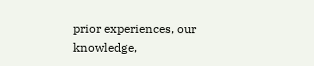prior experiences, our knowledge,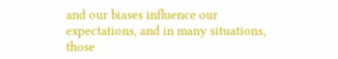and our biases influence our expectations, and in many situations, those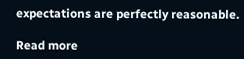expectations are perfectly reasonable.

Read more